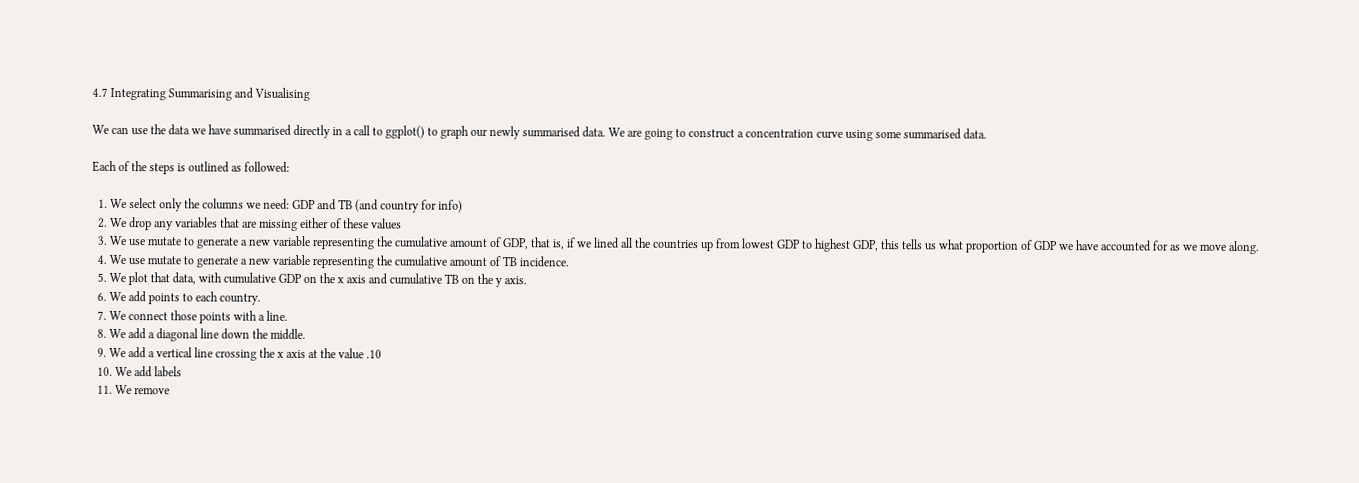4.7 Integrating Summarising and Visualising

We can use the data we have summarised directly in a call to ggplot() to graph our newly summarised data. We are going to construct a concentration curve using some summarised data.

Each of the steps is outlined as followed:

  1. We select only the columns we need: GDP and TB (and country for info)
  2. We drop any variables that are missing either of these values
  3. We use mutate to generate a new variable representing the cumulative amount of GDP, that is, if we lined all the countries up from lowest GDP to highest GDP, this tells us what proportion of GDP we have accounted for as we move along.
  4. We use mutate to generate a new variable representing the cumulative amount of TB incidence.
  5. We plot that data, with cumulative GDP on the x axis and cumulative TB on the y axis.
  6. We add points to each country.
  7. We connect those points with a line.
  8. We add a diagonal line down the middle.
  9. We add a vertical line crossing the x axis at the value .10
  10. We add labels
  11. We remove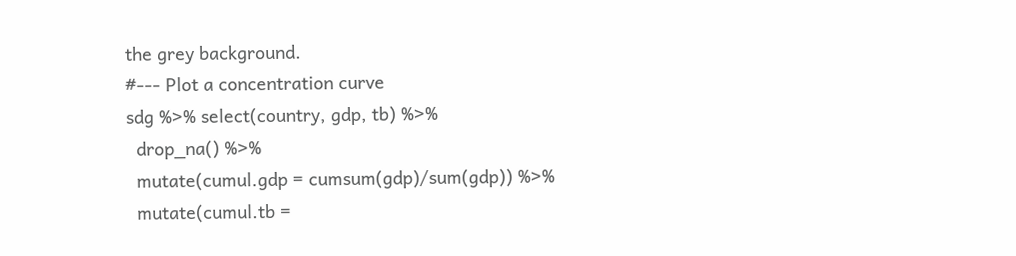the grey background.
#--- Plot a concentration curve
sdg %>% select(country, gdp, tb) %>%
  drop_na() %>%
  mutate(cumul.gdp = cumsum(gdp)/sum(gdp)) %>%
  mutate(cumul.tb =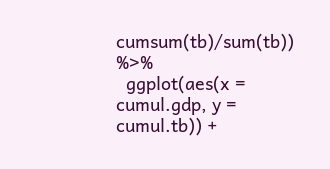cumsum(tb)/sum(tb)) %>%
  ggplot(aes(x = cumul.gdp, y = cumul.tb)) +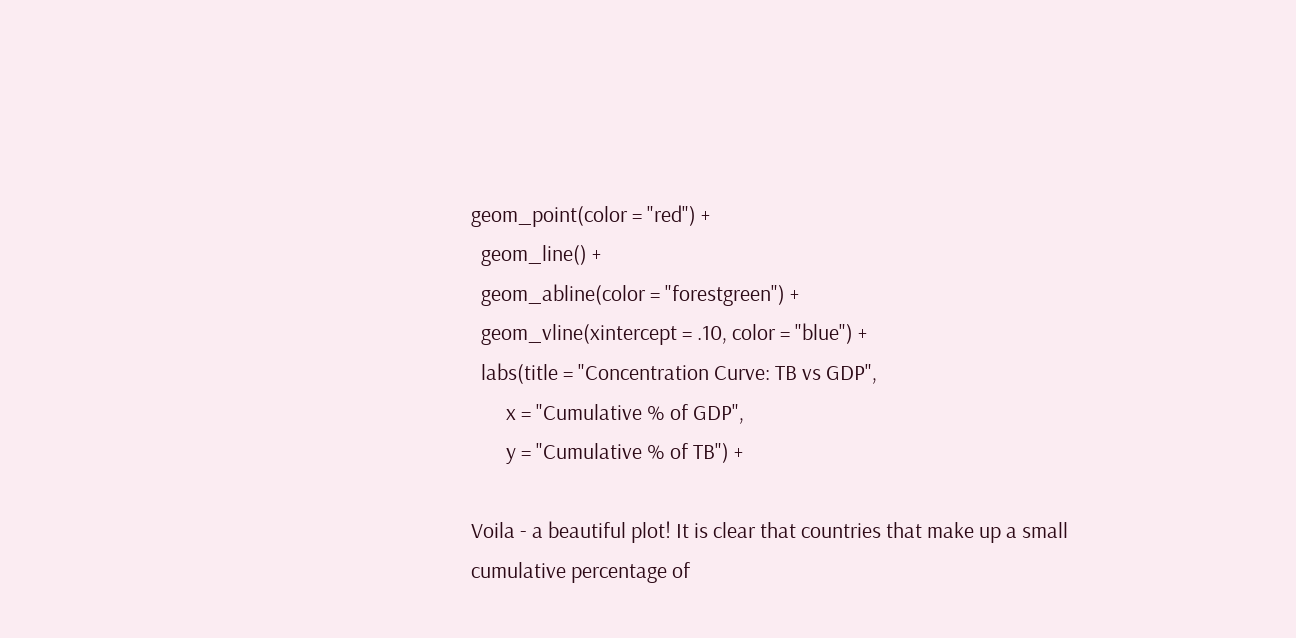geom_point(color = "red") +
  geom_line() +
  geom_abline(color = "forestgreen") +
  geom_vline(xintercept = .10, color = "blue") +
  labs(title = "Concentration Curve: TB vs GDP",
       x = "Cumulative % of GDP",
       y = "Cumulative % of TB") +

Voila - a beautiful plot! It is clear that countries that make up a small cumulative percentage of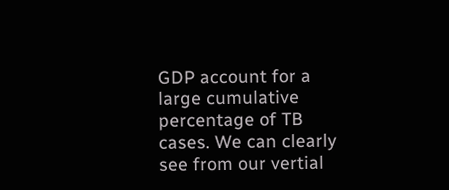GDP account for a large cumulative percentage of TB cases. We can clearly see from our vertial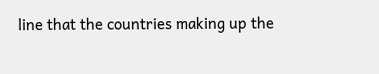line that the countries making up the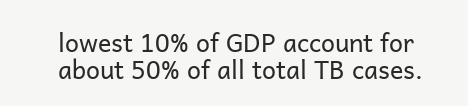lowest 10% of GDP account for about 50% of all total TB cases.